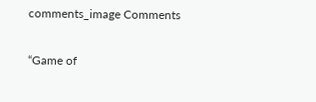comments_image Comments

“Game of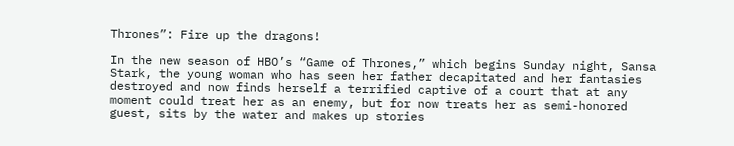Thrones”: Fire up the dragons!

In the new season of HBO’s “Game of Thrones,” which begins Sunday night, Sansa Stark, the young woman who has seen her father decapitated and her fantasies destroyed and now finds herself a terrified captive of a court that at any moment could treat her as an enemy, but for now treats her as semi-honored guest, sits by the water and makes up stories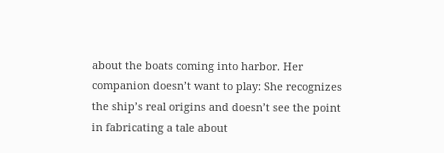about the boats coming into harbor. Her companion doesn’t want to play: She recognizes the ship’s real origins and doesn’t see the point in fabricating a tale about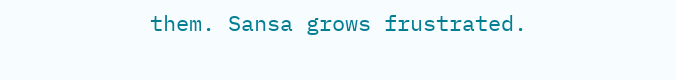them. Sansa grows frustrated.